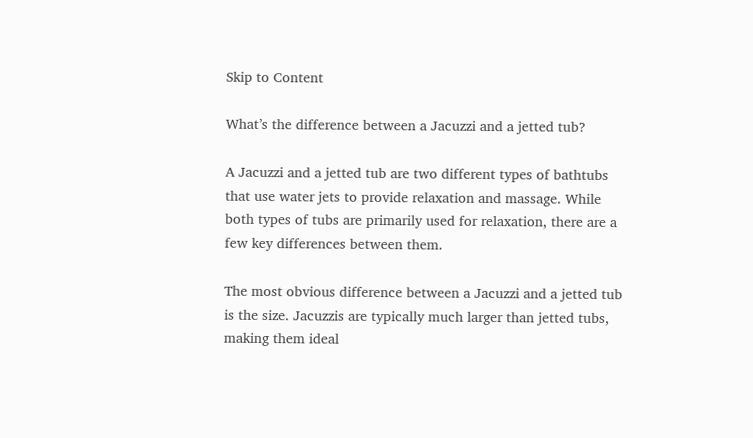Skip to Content

What’s the difference between a Jacuzzi and a jetted tub?

A Jacuzzi and a jetted tub are two different types of bathtubs that use water jets to provide relaxation and massage. While both types of tubs are primarily used for relaxation, there are a few key differences between them.

The most obvious difference between a Jacuzzi and a jetted tub is the size. Jacuzzis are typically much larger than jetted tubs, making them ideal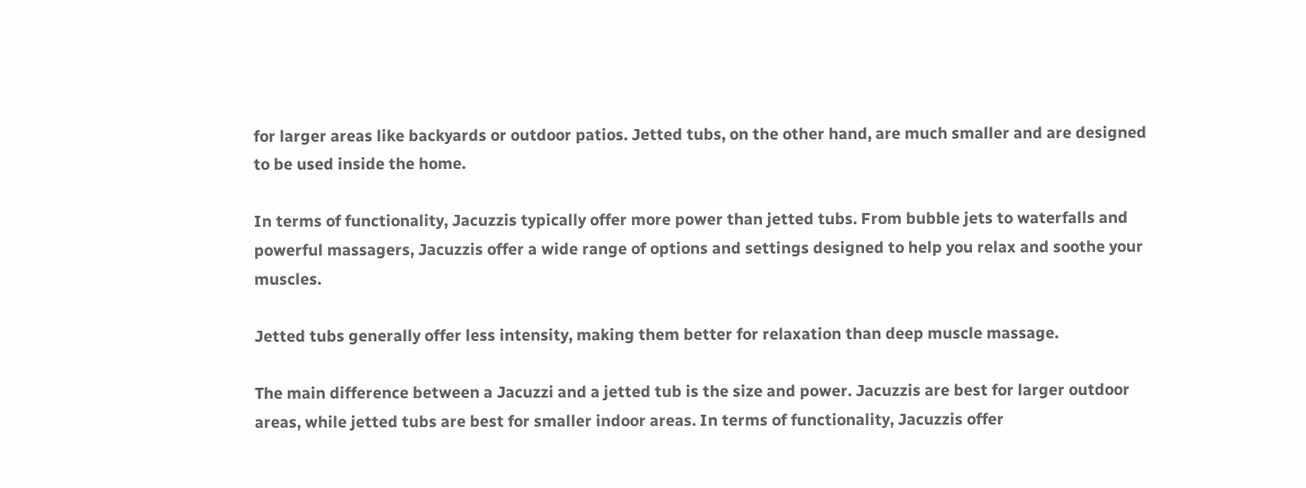for larger areas like backyards or outdoor patios. Jetted tubs, on the other hand, are much smaller and are designed to be used inside the home.

In terms of functionality, Jacuzzis typically offer more power than jetted tubs. From bubble jets to waterfalls and powerful massagers, Jacuzzis offer a wide range of options and settings designed to help you relax and soothe your muscles.

Jetted tubs generally offer less intensity, making them better for relaxation than deep muscle massage.

The main difference between a Jacuzzi and a jetted tub is the size and power. Jacuzzis are best for larger outdoor areas, while jetted tubs are best for smaller indoor areas. In terms of functionality, Jacuzzis offer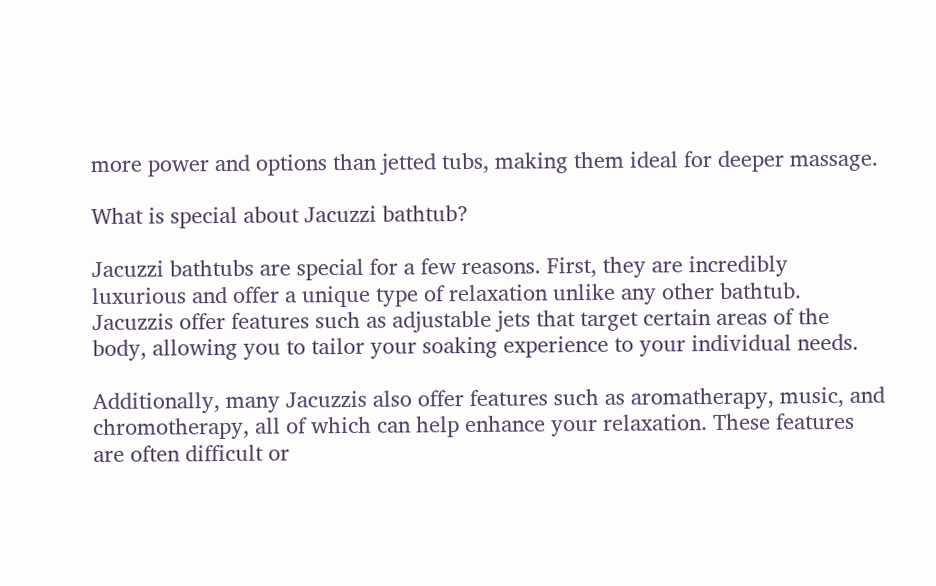more power and options than jetted tubs, making them ideal for deeper massage.

What is special about Jacuzzi bathtub?

Jacuzzi bathtubs are special for a few reasons. First, they are incredibly luxurious and offer a unique type of relaxation unlike any other bathtub. Jacuzzis offer features such as adjustable jets that target certain areas of the body, allowing you to tailor your soaking experience to your individual needs.

Additionally, many Jacuzzis also offer features such as aromatherapy, music, and chromotherapy, all of which can help enhance your relaxation. These features are often difficult or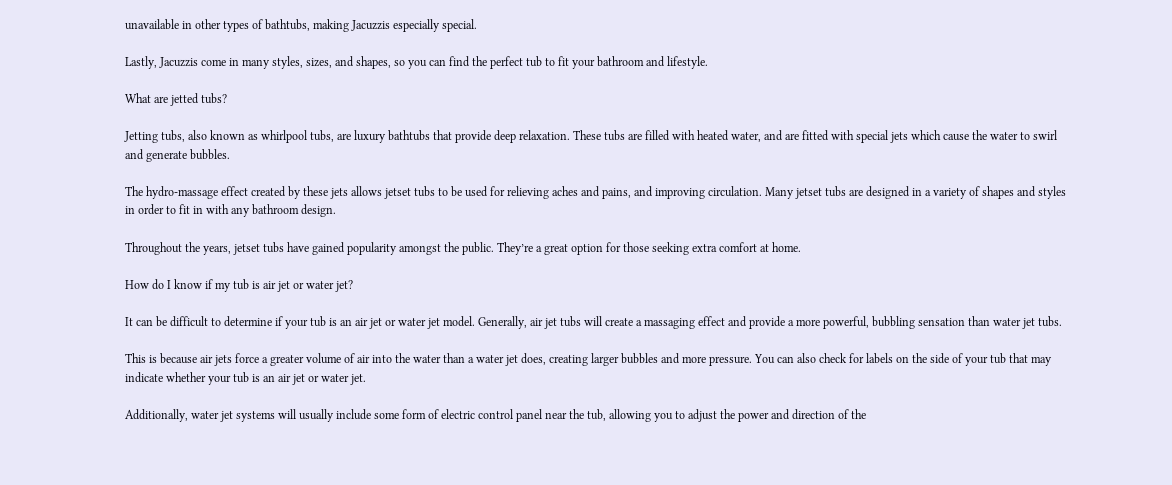unavailable in other types of bathtubs, making Jacuzzis especially special.

Lastly, Jacuzzis come in many styles, sizes, and shapes, so you can find the perfect tub to fit your bathroom and lifestyle.

What are jetted tubs?

Jetting tubs, also known as whirlpool tubs, are luxury bathtubs that provide deep relaxation. These tubs are filled with heated water, and are fitted with special jets which cause the water to swirl and generate bubbles.

The hydro-massage effect created by these jets allows jetset tubs to be used for relieving aches and pains, and improving circulation. Many jetset tubs are designed in a variety of shapes and styles in order to fit in with any bathroom design.

Throughout the years, jetset tubs have gained popularity amongst the public. They’re a great option for those seeking extra comfort at home.

How do I know if my tub is air jet or water jet?

It can be difficult to determine if your tub is an air jet or water jet model. Generally, air jet tubs will create a massaging effect and provide a more powerful, bubbling sensation than water jet tubs.

This is because air jets force a greater volume of air into the water than a water jet does, creating larger bubbles and more pressure. You can also check for labels on the side of your tub that may indicate whether your tub is an air jet or water jet.

Additionally, water jet systems will usually include some form of electric control panel near the tub, allowing you to adjust the power and direction of the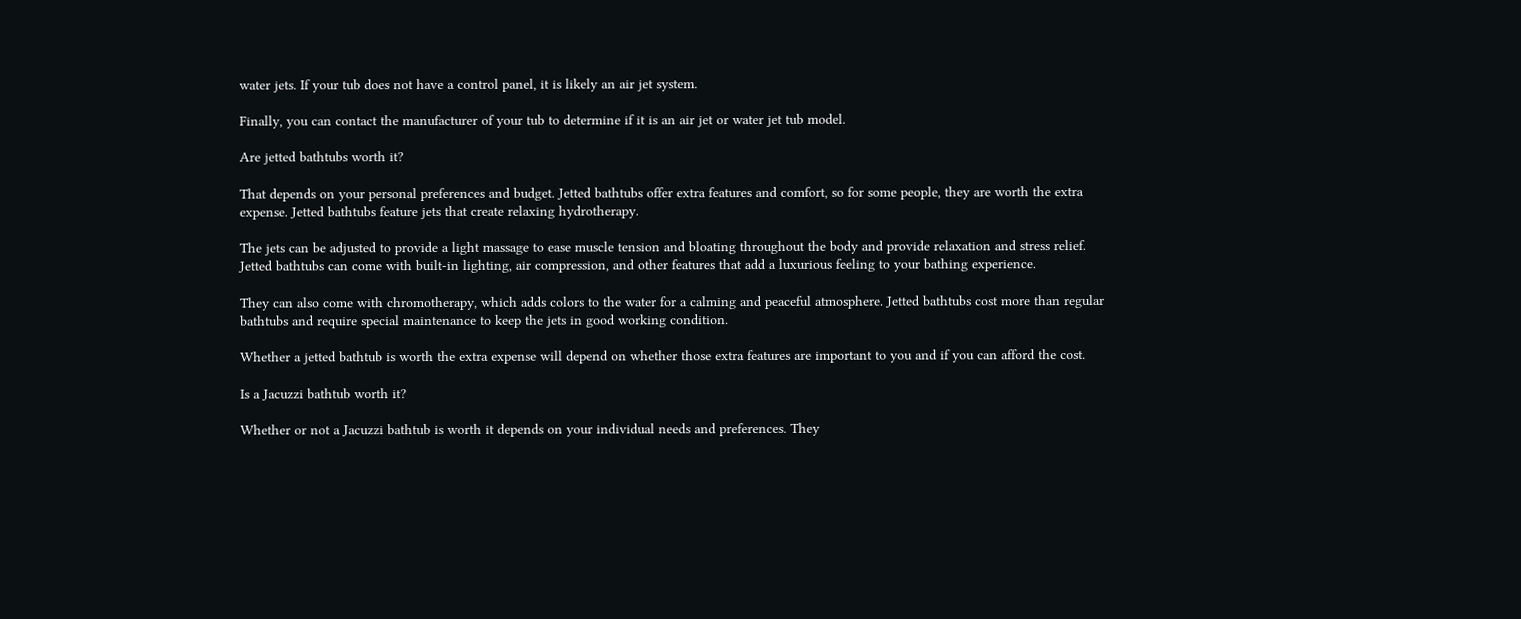water jets. If your tub does not have a control panel, it is likely an air jet system.

Finally, you can contact the manufacturer of your tub to determine if it is an air jet or water jet tub model.

Are jetted bathtubs worth it?

That depends on your personal preferences and budget. Jetted bathtubs offer extra features and comfort, so for some people, they are worth the extra expense. Jetted bathtubs feature jets that create relaxing hydrotherapy.

The jets can be adjusted to provide a light massage to ease muscle tension and bloating throughout the body and provide relaxation and stress relief. Jetted bathtubs can come with built-in lighting, air compression, and other features that add a luxurious feeling to your bathing experience.

They can also come with chromotherapy, which adds colors to the water for a calming and peaceful atmosphere. Jetted bathtubs cost more than regular bathtubs and require special maintenance to keep the jets in good working condition.

Whether a jetted bathtub is worth the extra expense will depend on whether those extra features are important to you and if you can afford the cost.

Is a Jacuzzi bathtub worth it?

Whether or not a Jacuzzi bathtub is worth it depends on your individual needs and preferences. They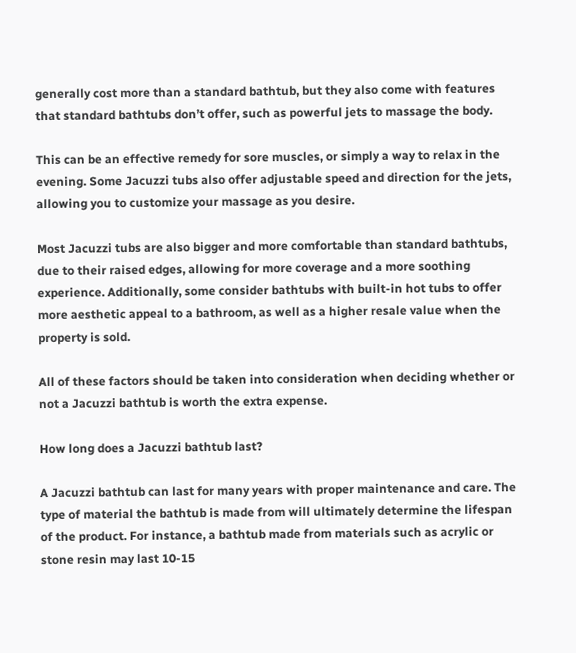generally cost more than a standard bathtub, but they also come with features that standard bathtubs don’t offer, such as powerful jets to massage the body.

This can be an effective remedy for sore muscles, or simply a way to relax in the evening. Some Jacuzzi tubs also offer adjustable speed and direction for the jets, allowing you to customize your massage as you desire.

Most Jacuzzi tubs are also bigger and more comfortable than standard bathtubs, due to their raised edges, allowing for more coverage and a more soothing experience. Additionally, some consider bathtubs with built-in hot tubs to offer more aesthetic appeal to a bathroom, as well as a higher resale value when the property is sold.

All of these factors should be taken into consideration when deciding whether or not a Jacuzzi bathtub is worth the extra expense.

How long does a Jacuzzi bathtub last?

A Jacuzzi bathtub can last for many years with proper maintenance and care. The type of material the bathtub is made from will ultimately determine the lifespan of the product. For instance, a bathtub made from materials such as acrylic or stone resin may last 10-15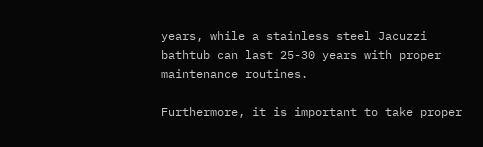years, while a stainless steel Jacuzzi bathtub can last 25-30 years with proper maintenance routines.

Furthermore, it is important to take proper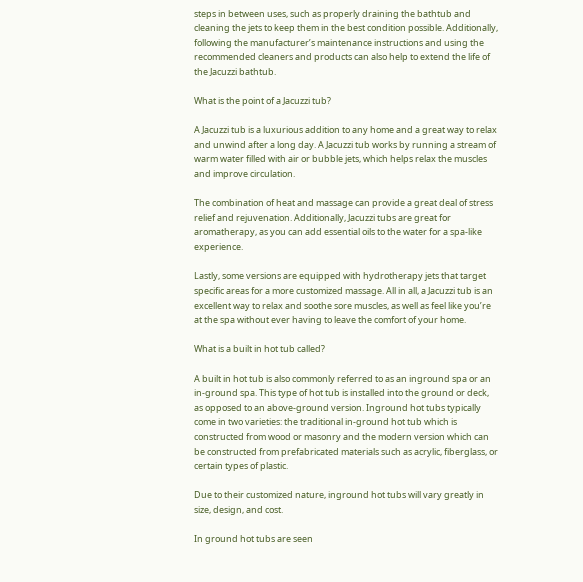steps in between uses, such as properly draining the bathtub and cleaning the jets to keep them in the best condition possible. Additionally, following the manufacturer’s maintenance instructions and using the recommended cleaners and products can also help to extend the life of the Jacuzzi bathtub.

What is the point of a Jacuzzi tub?

A Jacuzzi tub is a luxurious addition to any home and a great way to relax and unwind after a long day. A Jacuzzi tub works by running a stream of warm water filled with air or bubble jets, which helps relax the muscles and improve circulation.

The combination of heat and massage can provide a great deal of stress relief and rejuvenation. Additionally, Jacuzzi tubs are great for aromatherapy, as you can add essential oils to the water for a spa-like experience.

Lastly, some versions are equipped with hydrotherapy jets that target specific areas for a more customized massage. All in all, a Jacuzzi tub is an excellent way to relax and soothe sore muscles, as well as feel like you’re at the spa without ever having to leave the comfort of your home.

What is a built in hot tub called?

A built in hot tub is also commonly referred to as an inground spa or an in-ground spa. This type of hot tub is installed into the ground or deck, as opposed to an above-ground version. Inground hot tubs typically come in two varieties: the traditional in-ground hot tub which is constructed from wood or masonry and the modern version which can be constructed from prefabricated materials such as acrylic, fiberglass, or certain types of plastic.

Due to their customized nature, inground hot tubs will vary greatly in size, design, and cost.

In ground hot tubs are seen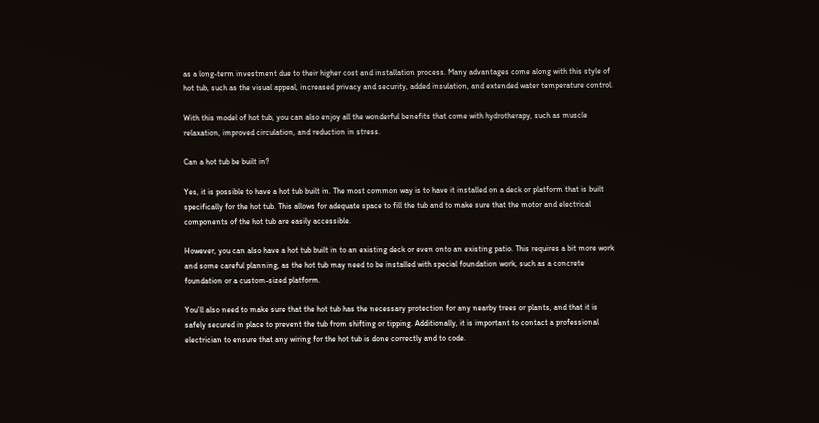as a long-term investment due to their higher cost and installation process. Many advantages come along with this style of hot tub, such as the visual appeal, increased privacy and security, added insulation, and extended water temperature control.

With this model of hot tub, you can also enjoy all the wonderful benefits that come with hydrotherapy, such as muscle relaxation, improved circulation, and reduction in stress.

Can a hot tub be built in?

Yes, it is possible to have a hot tub built in. The most common way is to have it installed on a deck or platform that is built specifically for the hot tub. This allows for adequate space to fill the tub and to make sure that the motor and electrical components of the hot tub are easily accessible.

However, you can also have a hot tub built in to an existing deck or even onto an existing patio. This requires a bit more work and some careful planning, as the hot tub may need to be installed with special foundation work, such as a concrete foundation or a custom-sized platform.

You’ll also need to make sure that the hot tub has the necessary protection for any nearby trees or plants, and that it is safely secured in place to prevent the tub from shifting or tipping. Additionally, it is important to contact a professional electrician to ensure that any wiring for the hot tub is done correctly and to code.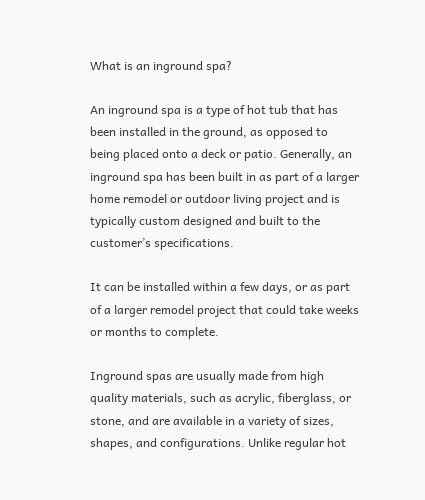What is an inground spa?

An inground spa is a type of hot tub that has been installed in the ground, as opposed to being placed onto a deck or patio. Generally, an inground spa has been built in as part of a larger home remodel or outdoor living project and is typically custom designed and built to the customer’s specifications.

It can be installed within a few days, or as part of a larger remodel project that could take weeks or months to complete.

Inground spas are usually made from high quality materials, such as acrylic, fiberglass, or stone, and are available in a variety of sizes, shapes, and configurations. Unlike regular hot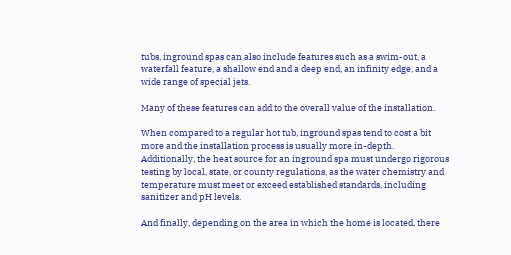tubs, inground spas can also include features such as a swim-out, a waterfall feature, a shallow end and a deep end, an infinity edge, and a wide range of special jets.

Many of these features can add to the overall value of the installation.

When compared to a regular hot tub, inground spas tend to cost a bit more and the installation process is usually more in-depth. Additionally, the heat source for an inground spa must undergo rigorous testing by local, state, or county regulations, as the water chemistry and temperature must meet or exceed established standards, including sanitizer and pH levels.

And finally, depending on the area in which the home is located, there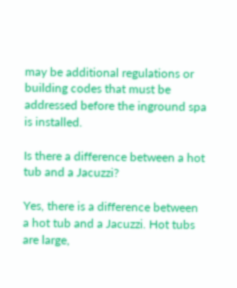may be additional regulations or building codes that must be addressed before the inground spa is installed.

Is there a difference between a hot tub and a Jacuzzi?

Yes, there is a difference between a hot tub and a Jacuzzi. Hot tubs are large,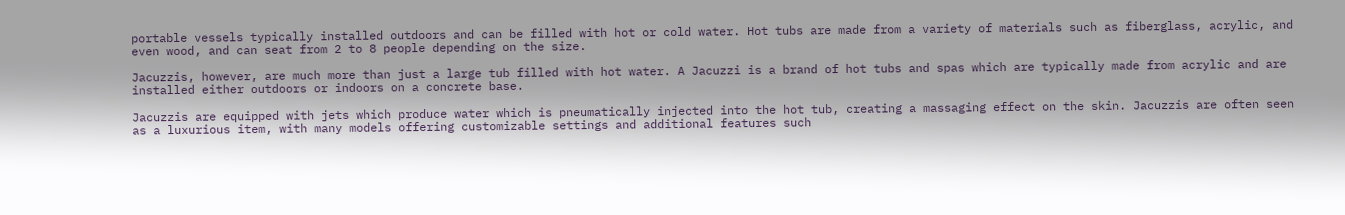portable vessels typically installed outdoors and can be filled with hot or cold water. Hot tubs are made from a variety of materials such as fiberglass, acrylic, and even wood, and can seat from 2 to 8 people depending on the size.

Jacuzzis, however, are much more than just a large tub filled with hot water. A Jacuzzi is a brand of hot tubs and spas which are typically made from acrylic and are installed either outdoors or indoors on a concrete base.

Jacuzzis are equipped with jets which produce water which is pneumatically injected into the hot tub, creating a massaging effect on the skin. Jacuzzis are often seen as a luxurious item, with many models offering customizable settings and additional features such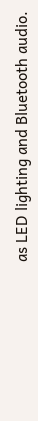as LED lighting and Bluetooth audio.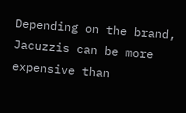Depending on the brand, Jacuzzis can be more expensive than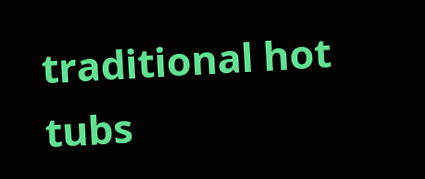traditional hot tubs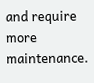and require more maintenance.